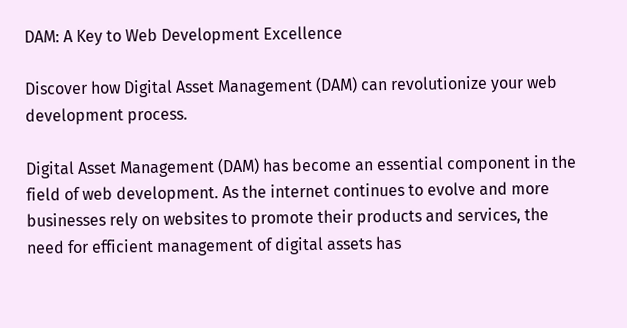DAM: A Key to Web Development Excellence

Discover how Digital Asset Management (DAM) can revolutionize your web development process.

Digital Asset Management (DAM) has become an essential component in the field of web development. As the internet continues to evolve and more businesses rely on websites to promote their products and services, the need for efficient management of digital assets has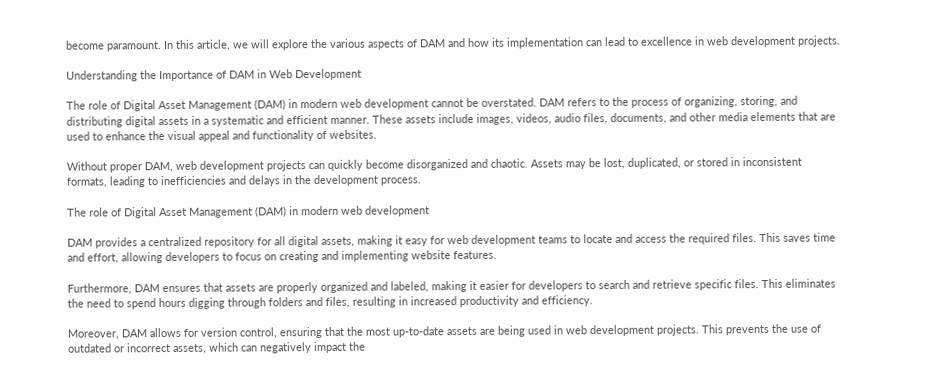become paramount. In this article, we will explore the various aspects of DAM and how its implementation can lead to excellence in web development projects.

Understanding the Importance of DAM in Web Development

The role of Digital Asset Management (DAM) in modern web development cannot be overstated. DAM refers to the process of organizing, storing, and distributing digital assets in a systematic and efficient manner. These assets include images, videos, audio files, documents, and other media elements that are used to enhance the visual appeal and functionality of websites.

Without proper DAM, web development projects can quickly become disorganized and chaotic. Assets may be lost, duplicated, or stored in inconsistent formats, leading to inefficiencies and delays in the development process.

The role of Digital Asset Management (DAM) in modern web development

DAM provides a centralized repository for all digital assets, making it easy for web development teams to locate and access the required files. This saves time and effort, allowing developers to focus on creating and implementing website features.

Furthermore, DAM ensures that assets are properly organized and labeled, making it easier for developers to search and retrieve specific files. This eliminates the need to spend hours digging through folders and files, resulting in increased productivity and efficiency.

Moreover, DAM allows for version control, ensuring that the most up-to-date assets are being used in web development projects. This prevents the use of outdated or incorrect assets, which can negatively impact the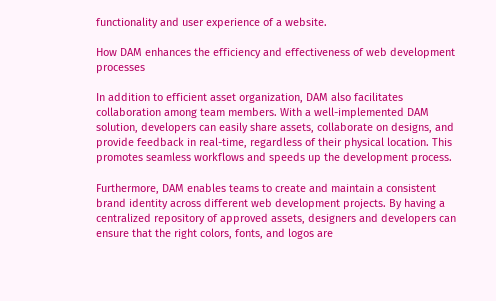functionality and user experience of a website.

How DAM enhances the efficiency and effectiveness of web development processes

In addition to efficient asset organization, DAM also facilitates collaboration among team members. With a well-implemented DAM solution, developers can easily share assets, collaborate on designs, and provide feedback in real-time, regardless of their physical location. This promotes seamless workflows and speeds up the development process.

Furthermore, DAM enables teams to create and maintain a consistent brand identity across different web development projects. By having a centralized repository of approved assets, designers and developers can ensure that the right colors, fonts, and logos are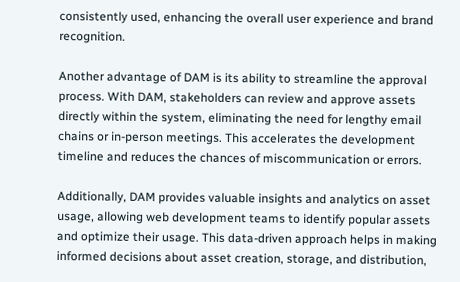consistently used, enhancing the overall user experience and brand recognition.

Another advantage of DAM is its ability to streamline the approval process. With DAM, stakeholders can review and approve assets directly within the system, eliminating the need for lengthy email chains or in-person meetings. This accelerates the development timeline and reduces the chances of miscommunication or errors.

Additionally, DAM provides valuable insights and analytics on asset usage, allowing web development teams to identify popular assets and optimize their usage. This data-driven approach helps in making informed decisions about asset creation, storage, and distribution,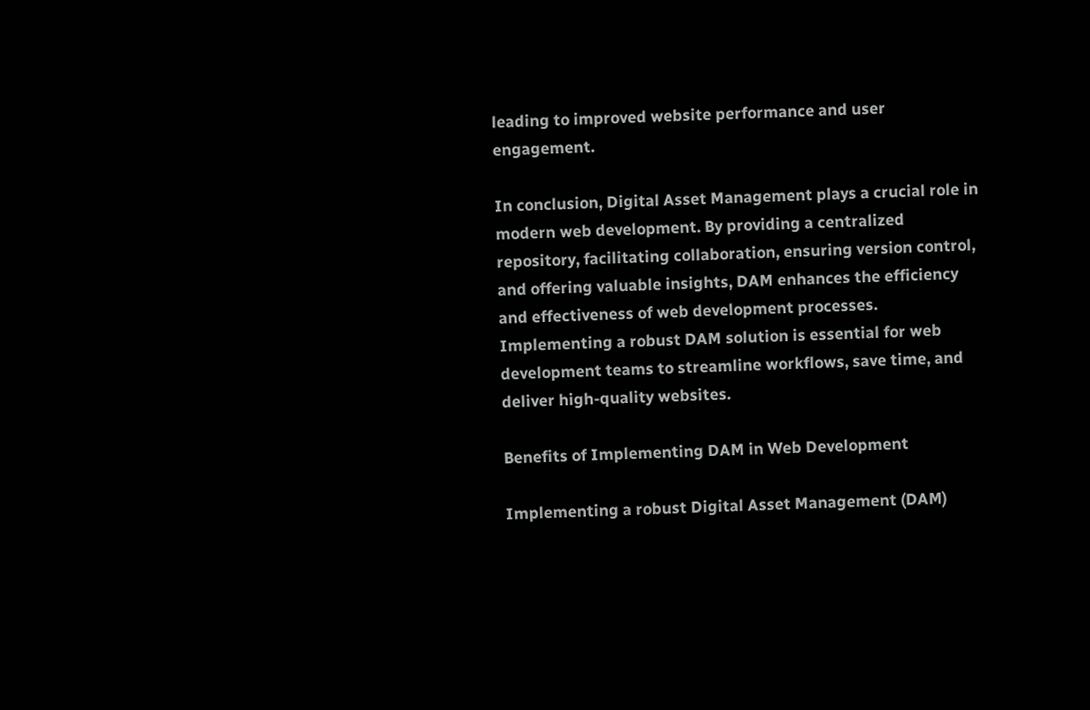leading to improved website performance and user engagement.

In conclusion, Digital Asset Management plays a crucial role in modern web development. By providing a centralized repository, facilitating collaboration, ensuring version control, and offering valuable insights, DAM enhances the efficiency and effectiveness of web development processes. Implementing a robust DAM solution is essential for web development teams to streamline workflows, save time, and deliver high-quality websites.

Benefits of Implementing DAM in Web Development

Implementing a robust Digital Asset Management (DAM)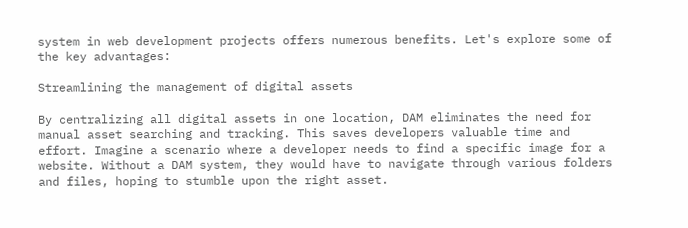system in web development projects offers numerous benefits. Let's explore some of the key advantages:

Streamlining the management of digital assets

By centralizing all digital assets in one location, DAM eliminates the need for manual asset searching and tracking. This saves developers valuable time and effort. Imagine a scenario where a developer needs to find a specific image for a website. Without a DAM system, they would have to navigate through various folders and files, hoping to stumble upon the right asset.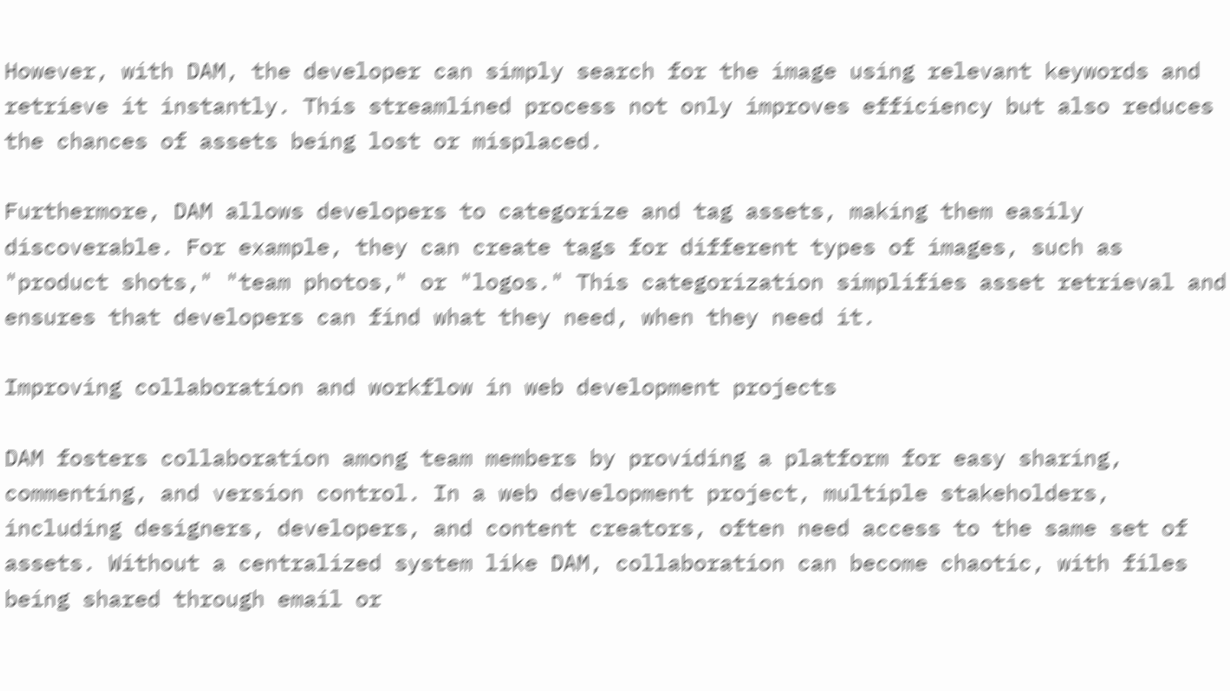However, with DAM, the developer can simply search for the image using relevant keywords and retrieve it instantly. This streamlined process not only improves efficiency but also reduces the chances of assets being lost or misplaced.

Furthermore, DAM allows developers to categorize and tag assets, making them easily discoverable. For example, they can create tags for different types of images, such as "product shots," "team photos," or "logos." This categorization simplifies asset retrieval and ensures that developers can find what they need, when they need it.

Improving collaboration and workflow in web development projects

DAM fosters collaboration among team members by providing a platform for easy sharing, commenting, and version control. In a web development project, multiple stakeholders, including designers, developers, and content creators, often need access to the same set of assets. Without a centralized system like DAM, collaboration can become chaotic, with files being shared through email or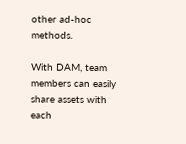other ad-hoc methods.

With DAM, team members can easily share assets with each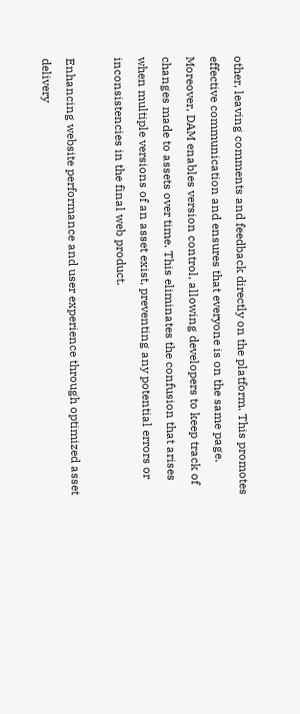other, leaving comments and feedback directly on the platform. This promotes effective communication and ensures that everyone is on the same page. Moreover, DAM enables version control, allowing developers to keep track of changes made to assets over time. This eliminates the confusion that arises when multiple versions of an asset exist, preventing any potential errors or inconsistencies in the final web product.

Enhancing website performance and user experience through optimized asset delivery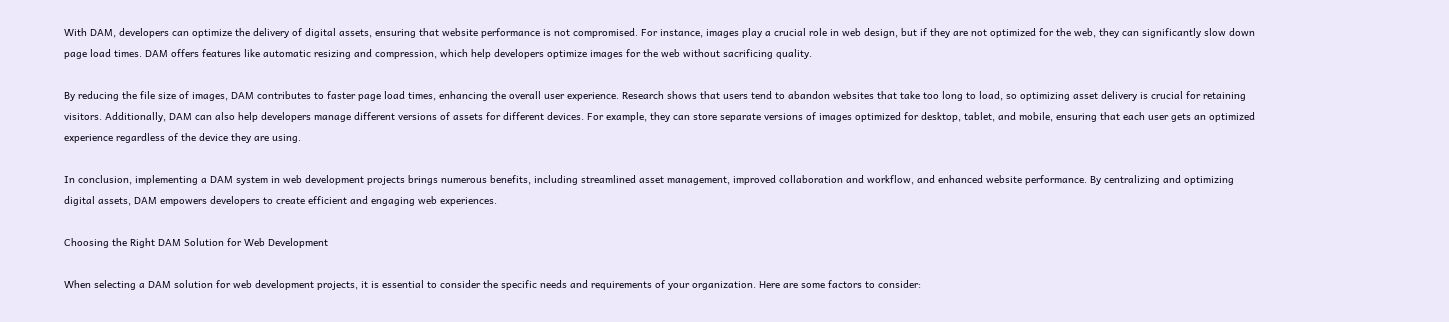With DAM, developers can optimize the delivery of digital assets, ensuring that website performance is not compromised. For instance, images play a crucial role in web design, but if they are not optimized for the web, they can significantly slow down page load times. DAM offers features like automatic resizing and compression, which help developers optimize images for the web without sacrificing quality.

By reducing the file size of images, DAM contributes to faster page load times, enhancing the overall user experience. Research shows that users tend to abandon websites that take too long to load, so optimizing asset delivery is crucial for retaining visitors. Additionally, DAM can also help developers manage different versions of assets for different devices. For example, they can store separate versions of images optimized for desktop, tablet, and mobile, ensuring that each user gets an optimized experience regardless of the device they are using.

In conclusion, implementing a DAM system in web development projects brings numerous benefits, including streamlined asset management, improved collaboration and workflow, and enhanced website performance. By centralizing and optimizing digital assets, DAM empowers developers to create efficient and engaging web experiences.

Choosing the Right DAM Solution for Web Development

When selecting a DAM solution for web development projects, it is essential to consider the specific needs and requirements of your organization. Here are some factors to consider: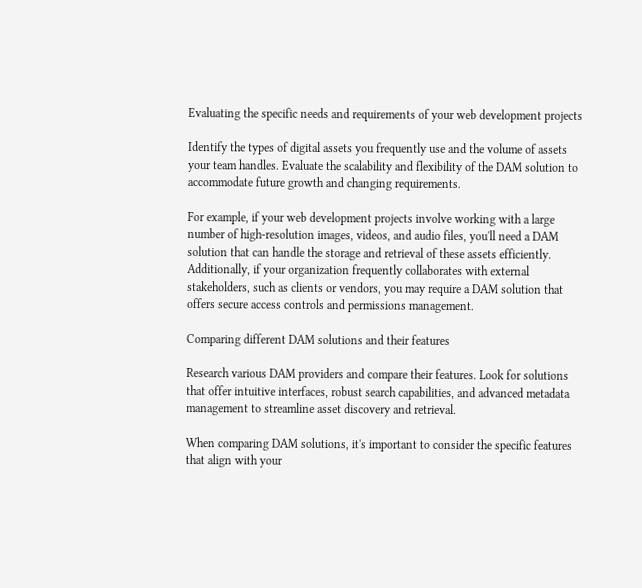Evaluating the specific needs and requirements of your web development projects

Identify the types of digital assets you frequently use and the volume of assets your team handles. Evaluate the scalability and flexibility of the DAM solution to accommodate future growth and changing requirements.

For example, if your web development projects involve working with a large number of high-resolution images, videos, and audio files, you'll need a DAM solution that can handle the storage and retrieval of these assets efficiently. Additionally, if your organization frequently collaborates with external stakeholders, such as clients or vendors, you may require a DAM solution that offers secure access controls and permissions management.

Comparing different DAM solutions and their features

Research various DAM providers and compare their features. Look for solutions that offer intuitive interfaces, robust search capabilities, and advanced metadata management to streamline asset discovery and retrieval.

When comparing DAM solutions, it's important to consider the specific features that align with your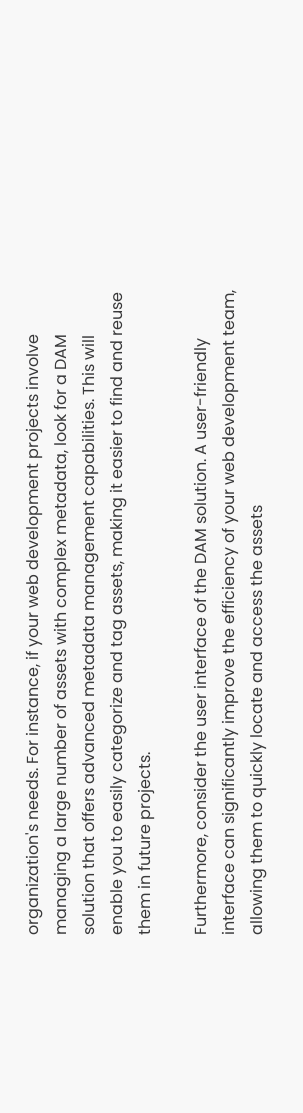organization's needs. For instance, if your web development projects involve managing a large number of assets with complex metadata, look for a DAM solution that offers advanced metadata management capabilities. This will enable you to easily categorize and tag assets, making it easier to find and reuse them in future projects.

Furthermore, consider the user interface of the DAM solution. A user-friendly interface can significantly improve the efficiency of your web development team, allowing them to quickly locate and access the assets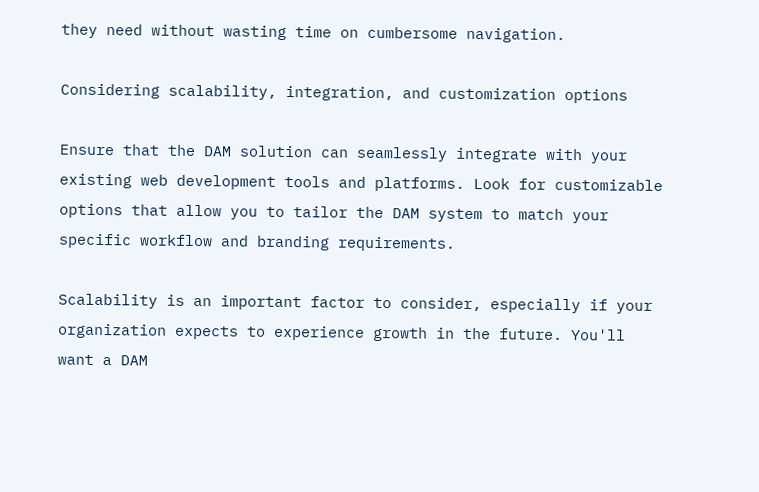they need without wasting time on cumbersome navigation.

Considering scalability, integration, and customization options

Ensure that the DAM solution can seamlessly integrate with your existing web development tools and platforms. Look for customizable options that allow you to tailor the DAM system to match your specific workflow and branding requirements.

Scalability is an important factor to consider, especially if your organization expects to experience growth in the future. You'll want a DAM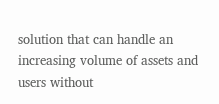solution that can handle an increasing volume of assets and users without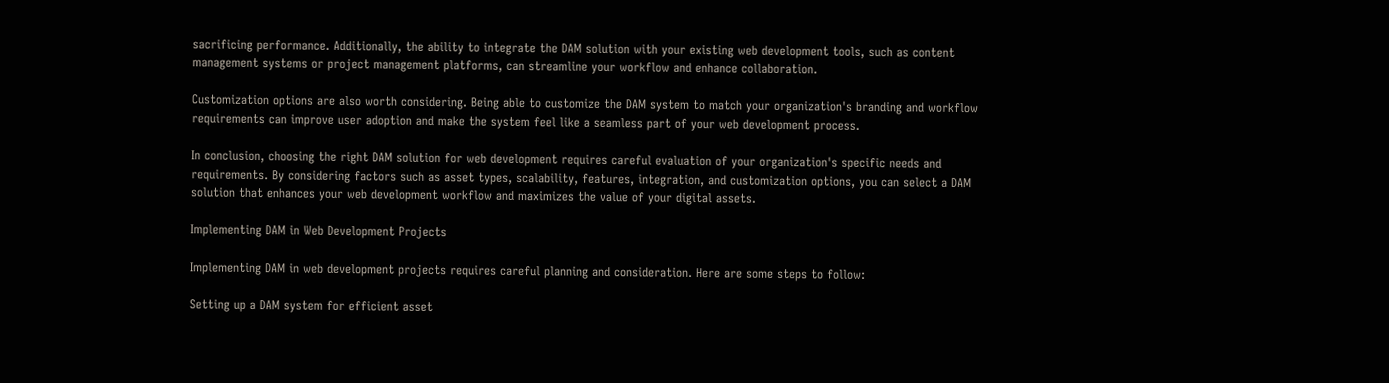sacrificing performance. Additionally, the ability to integrate the DAM solution with your existing web development tools, such as content management systems or project management platforms, can streamline your workflow and enhance collaboration.

Customization options are also worth considering. Being able to customize the DAM system to match your organization's branding and workflow requirements can improve user adoption and make the system feel like a seamless part of your web development process.

In conclusion, choosing the right DAM solution for web development requires careful evaluation of your organization's specific needs and requirements. By considering factors such as asset types, scalability, features, integration, and customization options, you can select a DAM solution that enhances your web development workflow and maximizes the value of your digital assets.

Implementing DAM in Web Development Projects

Implementing DAM in web development projects requires careful planning and consideration. Here are some steps to follow:

Setting up a DAM system for efficient asset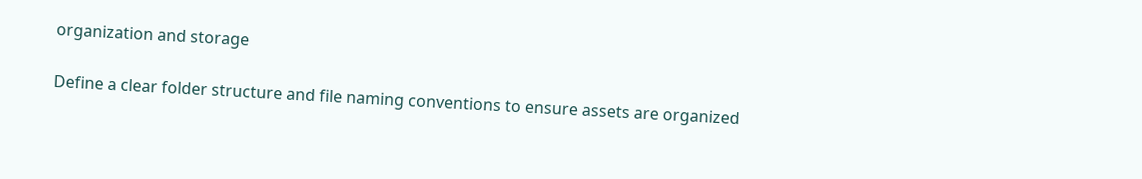organization and storage

Define a clear folder structure and file naming conventions to ensure assets are organized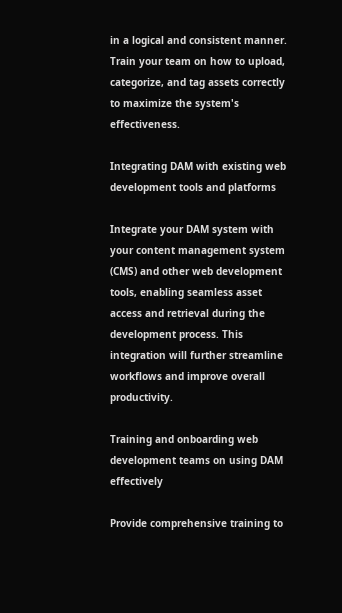in a logical and consistent manner. Train your team on how to upload, categorize, and tag assets correctly to maximize the system's effectiveness.

Integrating DAM with existing web development tools and platforms

Integrate your DAM system with your content management system (CMS) and other web development tools, enabling seamless asset access and retrieval during the development process. This integration will further streamline workflows and improve overall productivity.

Training and onboarding web development teams on using DAM effectively

Provide comprehensive training to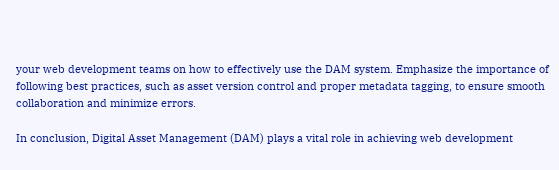your web development teams on how to effectively use the DAM system. Emphasize the importance of following best practices, such as asset version control and proper metadata tagging, to ensure smooth collaboration and minimize errors.

In conclusion, Digital Asset Management (DAM) plays a vital role in achieving web development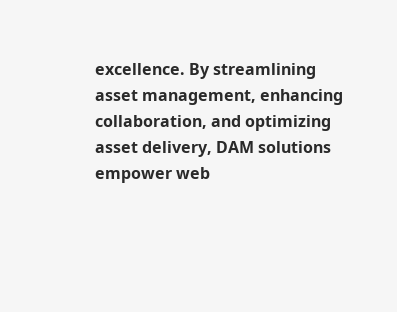excellence. By streamlining asset management, enhancing collaboration, and optimizing asset delivery, DAM solutions empower web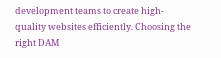development teams to create high-quality websites efficiently. Choosing the right DAM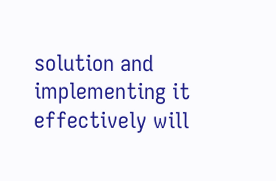solution and implementing it effectively will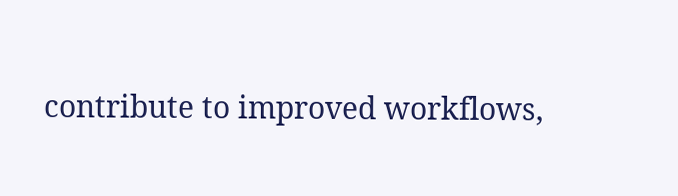contribute to improved workflows,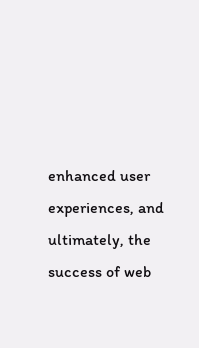enhanced user experiences, and ultimately, the success of web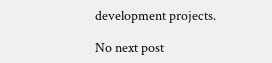development projects.

No next post